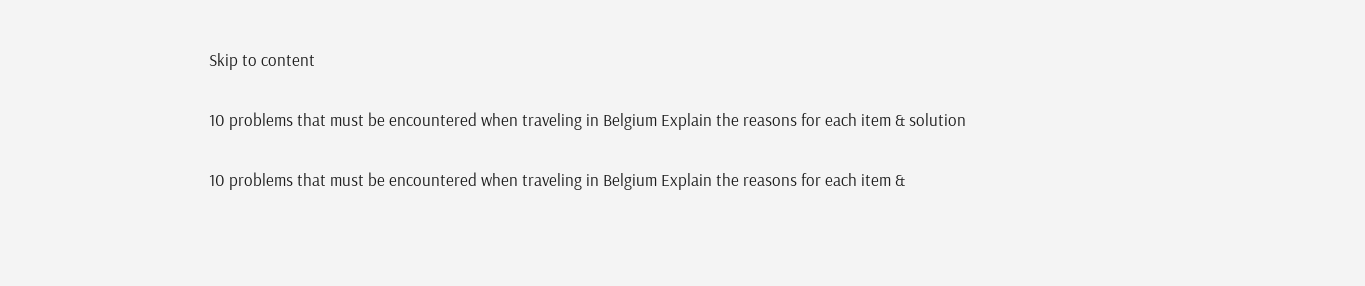Skip to content

10 problems that must be encountered when traveling in Belgium Explain the reasons for each item & solution

10 problems that must be encountered when traveling in Belgium Explain the reasons for each item &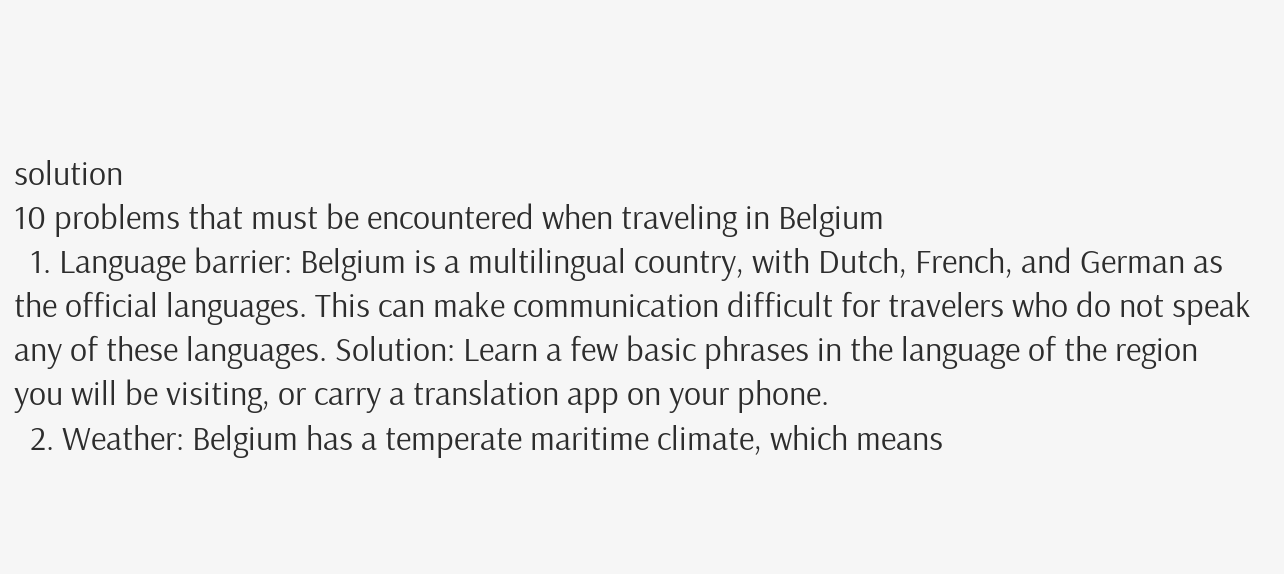solution
10 problems that must be encountered when traveling in Belgium
  1. Language barrier: Belgium is a multilingual country, with Dutch, French, and German as the official languages. This can make communication difficult for travelers who do not speak any of these languages. Solution: Learn a few basic phrases in the language of the region you will be visiting, or carry a translation app on your phone.
  2. Weather: Belgium has a temperate maritime climate, which means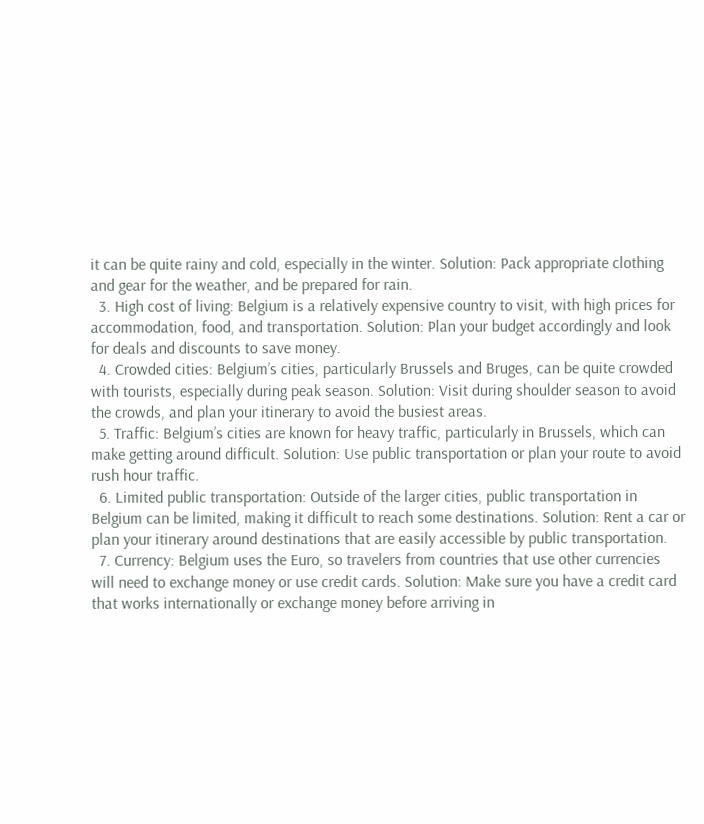it can be quite rainy and cold, especially in the winter. Solution: Pack appropriate clothing and gear for the weather, and be prepared for rain.
  3. High cost of living: Belgium is a relatively expensive country to visit, with high prices for accommodation, food, and transportation. Solution: Plan your budget accordingly and look for deals and discounts to save money.
  4. Crowded cities: Belgium’s cities, particularly Brussels and Bruges, can be quite crowded with tourists, especially during peak season. Solution: Visit during shoulder season to avoid the crowds, and plan your itinerary to avoid the busiest areas.
  5. Traffic: Belgium’s cities are known for heavy traffic, particularly in Brussels, which can make getting around difficult. Solution: Use public transportation or plan your route to avoid rush hour traffic.
  6. Limited public transportation: Outside of the larger cities, public transportation in Belgium can be limited, making it difficult to reach some destinations. Solution: Rent a car or plan your itinerary around destinations that are easily accessible by public transportation.
  7. Currency: Belgium uses the Euro, so travelers from countries that use other currencies will need to exchange money or use credit cards. Solution: Make sure you have a credit card that works internationally or exchange money before arriving in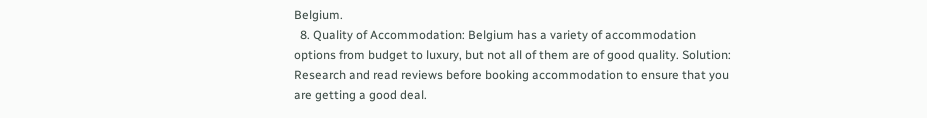Belgium.
  8. Quality of Accommodation: Belgium has a variety of accommodation options from budget to luxury, but not all of them are of good quality. Solution: Research and read reviews before booking accommodation to ensure that you are getting a good deal.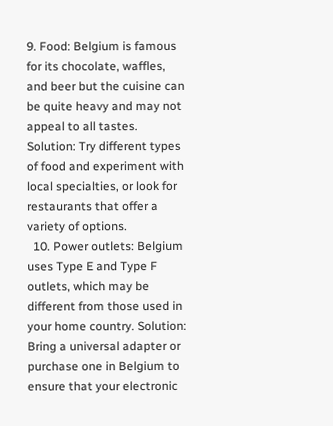9. Food: Belgium is famous for its chocolate, waffles, and beer but the cuisine can be quite heavy and may not appeal to all tastes. Solution: Try different types of food and experiment with local specialties, or look for restaurants that offer a variety of options.
  10. Power outlets: Belgium uses Type E and Type F outlets, which may be different from those used in your home country. Solution: Bring a universal adapter or purchase one in Belgium to ensure that your electronic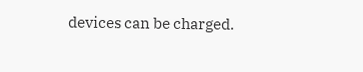devices can be charged.